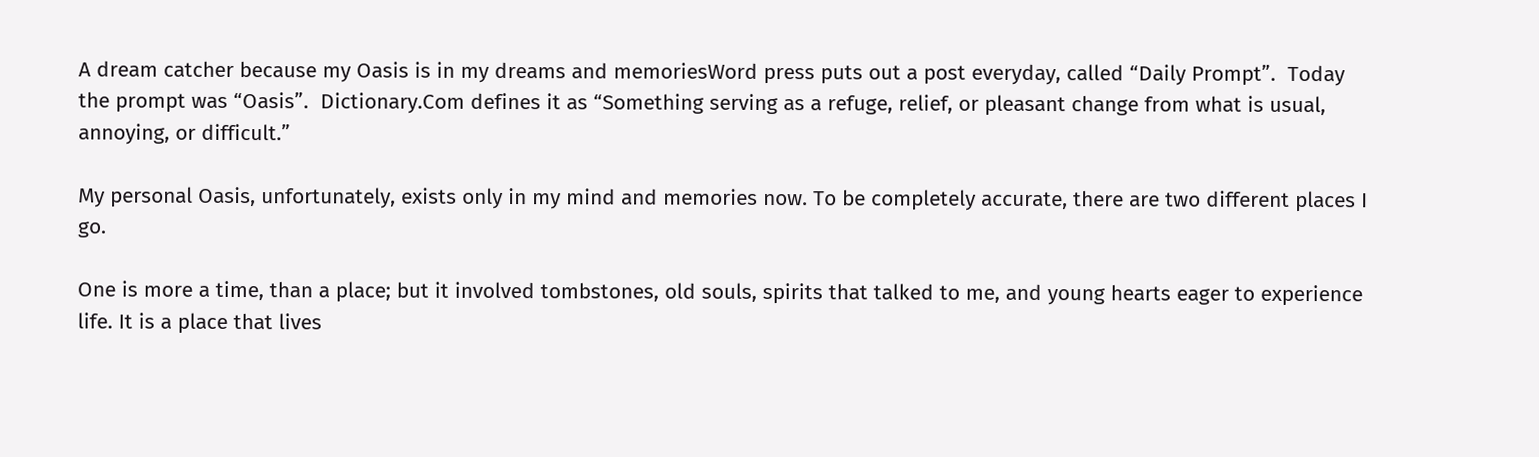A dream catcher because my Oasis is in my dreams and memoriesWord press puts out a post everyday, called “Daily Prompt”.  Today the prompt was “Oasis”.  Dictionary.Com defines it as “Something serving as a refuge, relief, or pleasant change from what is usual, annoying, or difficult.”

My personal Oasis, unfortunately, exists only in my mind and memories now. To be completely accurate, there are two different places I go.

One is more a time, than a place; but it involved tombstones, old souls, spirits that talked to me, and young hearts eager to experience life. It is a place that lives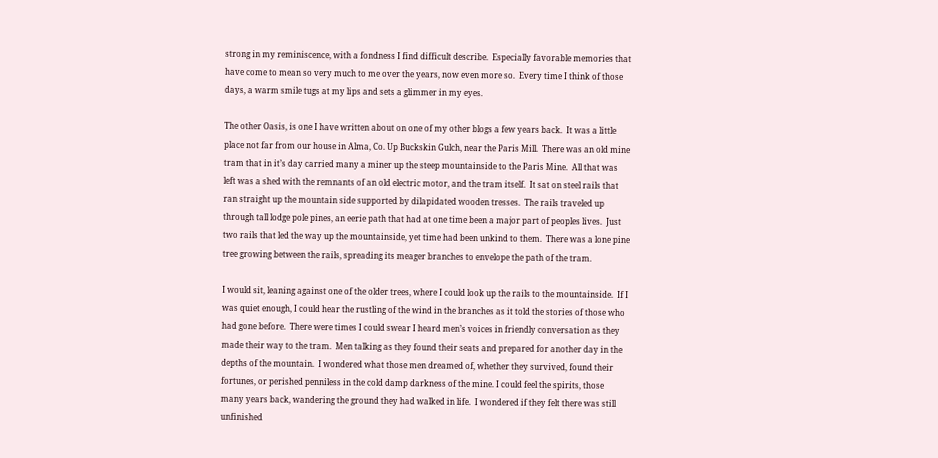strong in my reminiscence, with a fondness I find difficult describe.  Especially favorable memories that have come to mean so very much to me over the years, now even more so.  Every time I think of those days, a warm smile tugs at my lips and sets a glimmer in my eyes.

The other Oasis, is one I have written about on one of my other blogs a few years back.  It was a little place not far from our house in Alma, Co. Up Buckskin Gulch, near the Paris Mill.  There was an old mine tram that in it’s day carried many a miner up the steep mountainside to the Paris Mine.  All that was left was a shed with the remnants of an old electric motor, and the tram itself.  It sat on steel rails that ran straight up the mountain side supported by dilapidated wooden tresses.  The rails traveled up through tall lodge pole pines, an eerie path that had at one time been a major part of peoples lives.  Just two rails that led the way up the mountainside, yet time had been unkind to them.  There was a lone pine tree growing between the rails, spreading its meager branches to envelope the path of the tram.

I would sit, leaning against one of the older trees, where I could look up the rails to the mountainside.  If I was quiet enough, I could hear the rustling of the wind in the branches as it told the stories of those who had gone before.  There were times I could swear I heard men’s voices in friendly conversation as they made their way to the tram.  Men talking as they found their seats and prepared for another day in the depths of the mountain.  I wondered what those men dreamed of, whether they survived, found their fortunes, or perished penniless in the cold damp darkness of the mine. I could feel the spirits, those many years back, wandering the ground they had walked in life.  I wondered if they felt there was still unfinished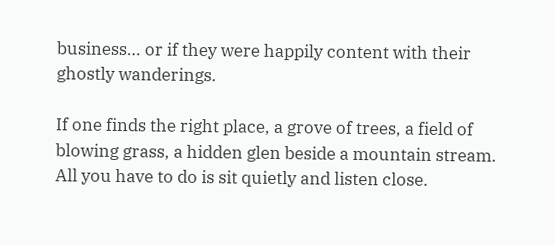business… or if they were happily content with their ghostly wanderings.

If one finds the right place, a grove of trees, a field of blowing grass, a hidden glen beside a mountain stream. All you have to do is sit quietly and listen close.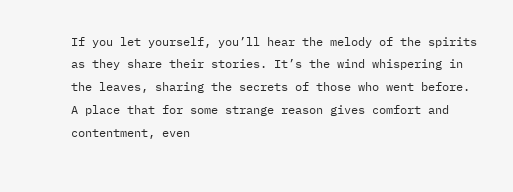If you let yourself, you’ll hear the melody of the spirits as they share their stories. It’s the wind whispering in the leaves, sharing the secrets of those who went before.  A place that for some strange reason gives comfort and contentment, even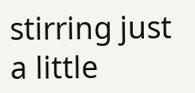stirring just a little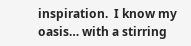inspiration.  I know my oasis… with a stirring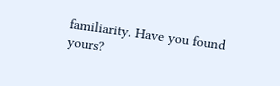familiarity. Have you found yours?